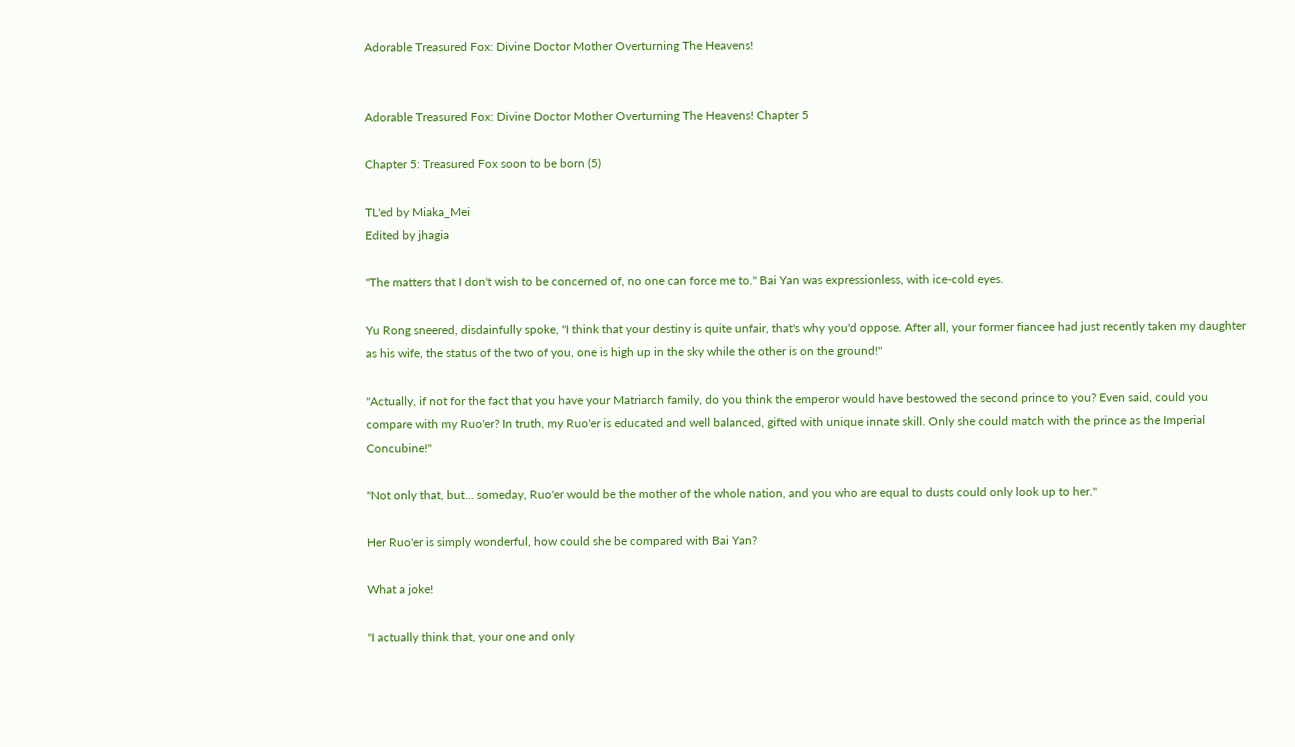Adorable Treasured Fox: Divine Doctor Mother Overturning The Heavens!


Adorable Treasured Fox: Divine Doctor Mother Overturning The Heavens! Chapter 5

Chapter 5: Treasured Fox soon to be born (5)

TL'ed by Miaka_Mei
Edited by jhagia

"The matters that I don't wish to be concerned of, no one can force me to." Bai Yan was expressionless, with ice-cold eyes.

Yu Rong sneered, disdainfully spoke, "I think that your destiny is quite unfair, that's why you'd oppose. After all, your former fiancee had just recently taken my daughter as his wife, the status of the two of you, one is high up in the sky while the other is on the ground!"

"Actually, if not for the fact that you have your Matriarch family, do you think the emperor would have bestowed the second prince to you? Even said, could you compare with my Ruo'er? In truth, my Ruo'er is educated and well balanced, gifted with unique innate skill. Only she could match with the prince as the Imperial Concubine!"

"Not only that, but… someday, Ruo'er would be the mother of the whole nation, and you who are equal to dusts could only look up to her."

Her Ruo'er is simply wonderful, how could she be compared with Bai Yan?

What a joke!

"I actually think that, your one and only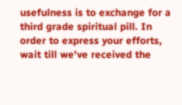usefulness is to exchange for a third grade spiritual pill. In order to express your efforts, wait till we've received the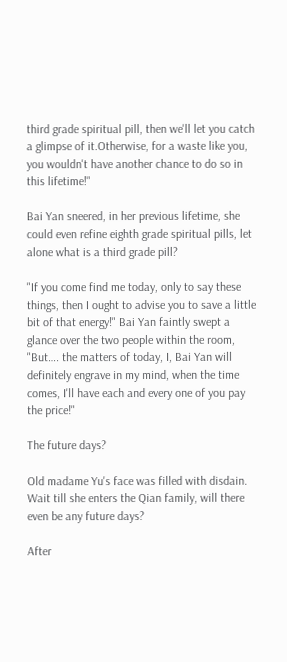third grade spiritual pill, then we'll let you catch a glimpse of it.Otherwise, for a waste like you, you wouldn't have another chance to do so in this lifetime!"

Bai Yan sneered, in her previous lifetime, she could even refine eighth grade spiritual pills, let alone what is a third grade pill?

"If you come find me today, only to say these things, then I ought to advise you to save a little bit of that energy!" Bai Yan faintly swept a glance over the two people within the room, "But…. the matters of today, I, Bai Yan will definitely engrave in my mind, when the time comes, I'll have each and every one of you pay the price!"

The future days?

Old madame Yu's face was filled with disdain. Wait till she enters the Qian family, will there even be any future days?

After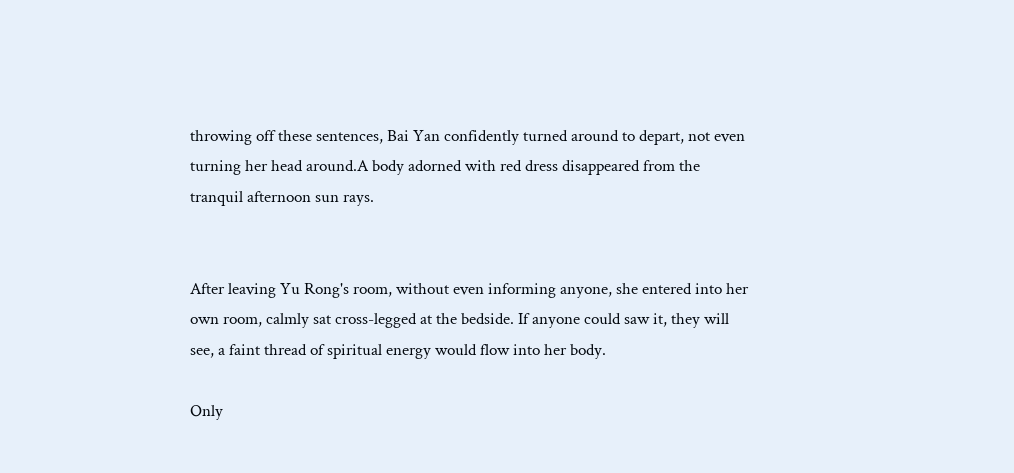throwing off these sentences, Bai Yan confidently turned around to depart, not even turning her head around.A body adorned with red dress disappeared from the tranquil afternoon sun rays.


After leaving Yu Rong's room, without even informing anyone, she entered into her own room, calmly sat cross-legged at the bedside. If anyone could saw it, they will see, a faint thread of spiritual energy would flow into her body.

Only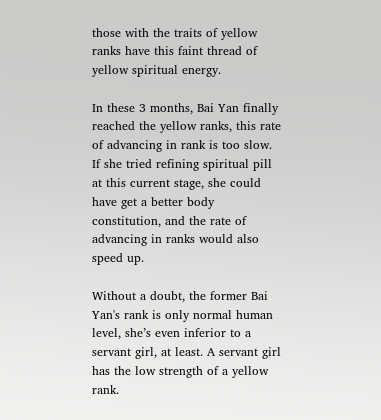those with the traits of yellow ranks have this faint thread of yellow spiritual energy.

In these 3 months, Bai Yan finally reached the yellow ranks, this rate of advancing in rank is too slow. If she tried refining spiritual pill at this current stage, she could have get a better body constitution, and the rate of advancing in ranks would also speed up.

Without a doubt, the former Bai Yan's rank is only normal human level, she’s even inferior to a servant girl, at least. A servant girl has the low strength of a yellow rank.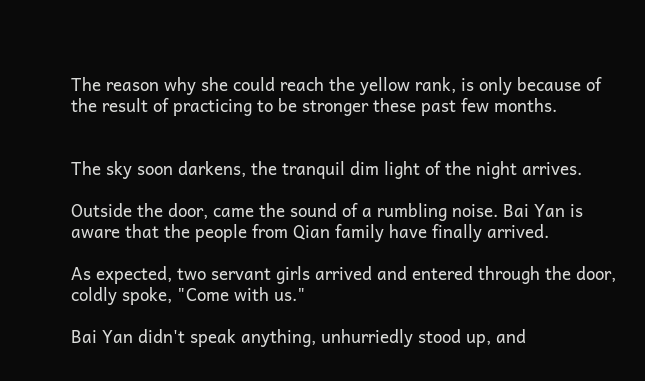The reason why she could reach the yellow rank, is only because of the result of practicing to be stronger these past few months.


The sky soon darkens, the tranquil dim light of the night arrives.

Outside the door, came the sound of a rumbling noise. Bai Yan is aware that the people from Qian family have finally arrived.

As expected, two servant girls arrived and entered through the door, coldly spoke, "Come with us."

Bai Yan didn't speak anything, unhurriedly stood up, and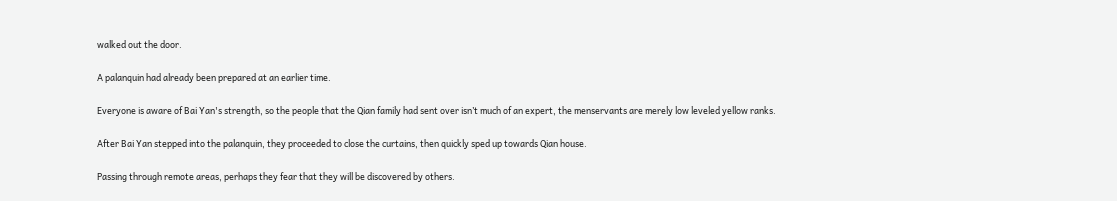walked out the door.

A palanquin had already been prepared at an earlier time.

Everyone is aware of Bai Yan's strength, so the people that the Qian family had sent over isn’t much of an expert, the menservants are merely low leveled yellow ranks.

After Bai Yan stepped into the palanquin, they proceeded to close the curtains, then quickly sped up towards Qian house.

Passing through remote areas, perhaps they fear that they will be discovered by others.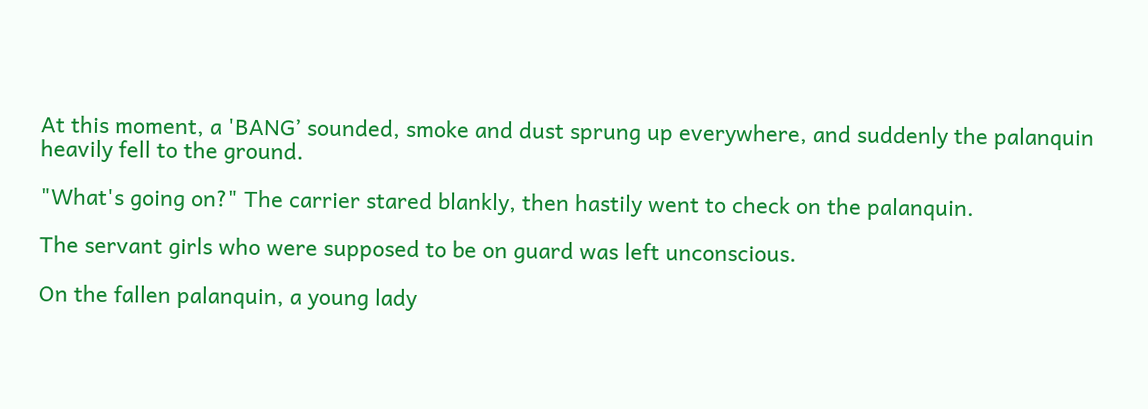At this moment, a 'BANG’ sounded, smoke and dust sprung up everywhere, and suddenly the palanquin heavily fell to the ground.

"What's going on?" The carrier stared blankly, then hastily went to check on the palanquin.

The servant girls who were supposed to be on guard was left unconscious.

On the fallen palanquin, a young lady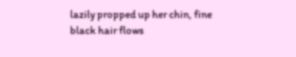lazily propped up her chin, fine black hair flows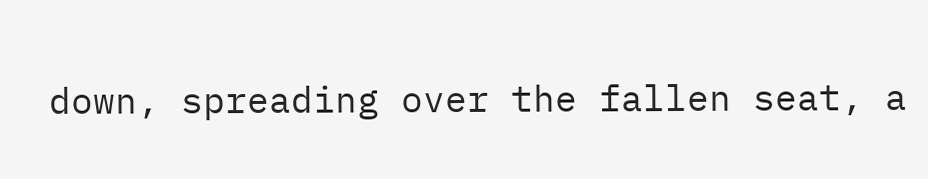down, spreading over the fallen seat, a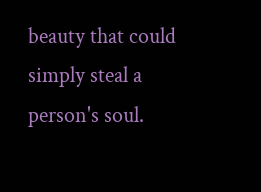beauty that could simply steal a person's soul.